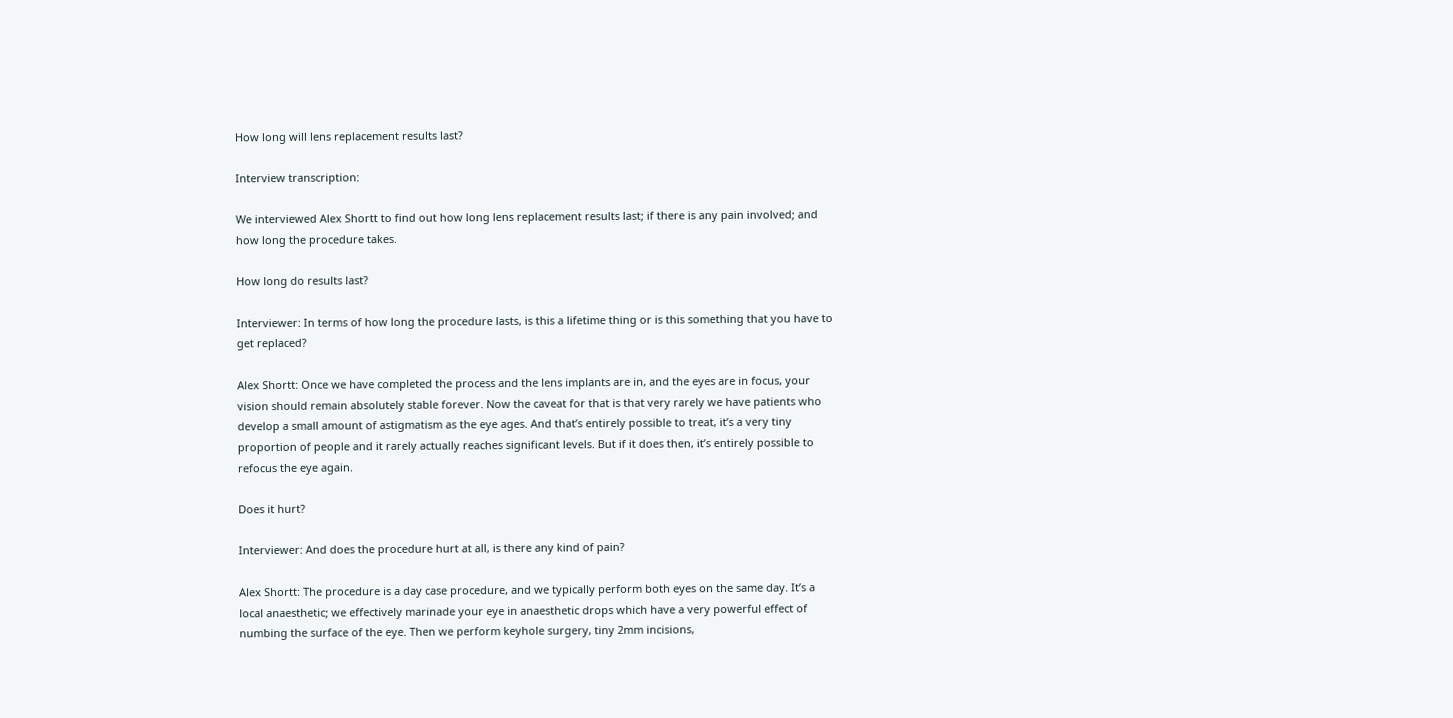How long will lens replacement results last?

Interview transcription:

We interviewed Alex Shortt to find out how long lens replacement results last; if there is any pain involved; and how long the procedure takes.

How long do results last?

Interviewer: In terms of how long the procedure lasts, is this a lifetime thing or is this something that you have to get replaced?

Alex Shortt: Once we have completed the process and the lens implants are in, and the eyes are in focus, your vision should remain absolutely stable forever. Now the caveat for that is that very rarely we have patients who develop a small amount of astigmatism as the eye ages. And that’s entirely possible to treat, it’s a very tiny proportion of people and it rarely actually reaches significant levels. But if it does then, it’s entirely possible to refocus the eye again.

Does it hurt?

Interviewer: And does the procedure hurt at all, is there any kind of pain?

Alex Shortt: The procedure is a day case procedure, and we typically perform both eyes on the same day. It’s a local anaesthetic; we effectively marinade your eye in anaesthetic drops which have a very powerful effect of numbing the surface of the eye. Then we perform keyhole surgery, tiny 2mm incisions,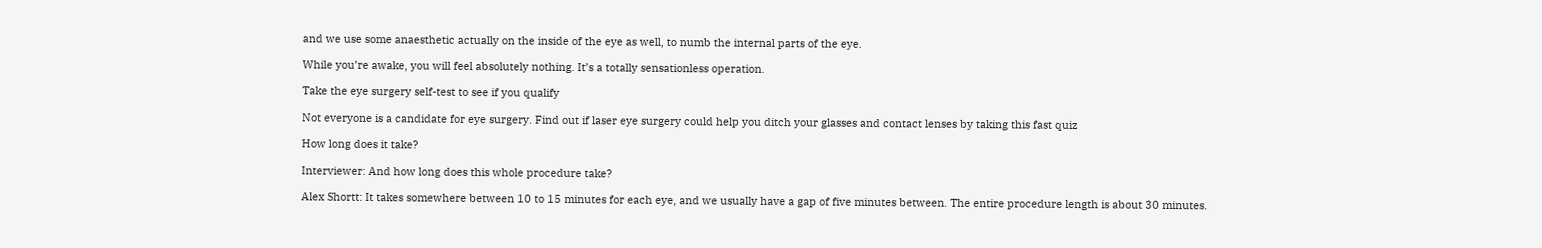and we use some anaesthetic actually on the inside of the eye as well, to numb the internal parts of the eye.

While you’re awake, you will feel absolutely nothing. It’s a totally sensationless operation.

Take the eye surgery self-test to see if you qualify

Not everyone is a candidate for eye surgery. Find out if laser eye surgery could help you ditch your glasses and contact lenses by taking this fast quiz

How long does it take?

Interviewer: And how long does this whole procedure take?

Alex Shortt: It takes somewhere between 10 to 15 minutes for each eye, and we usually have a gap of five minutes between. The entire procedure length is about 30 minutes.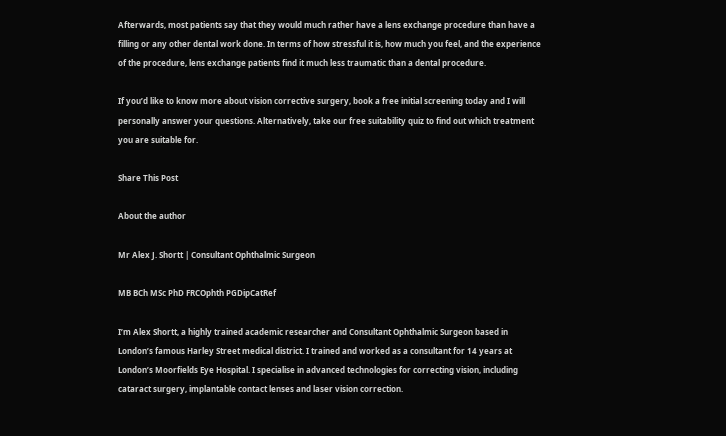Afterwards, most patients say that they would much rather have a lens exchange procedure than have a filling or any other dental work done. In terms of how stressful it is, how much you feel, and the experience of the procedure, lens exchange patients find it much less traumatic than a dental procedure.

If you’d like to know more about vision corrective surgery, book a free initial screening today and I will personally answer your questions. Alternatively, take our free suitability quiz to find out which treatment you are suitable for.

Share This Post

About the author

Mr Alex J. Shortt | Consultant Ophthalmic Surgeon

MB BCh MSc PhD FRCOphth PGDipCatRef

I’m Alex Shortt, a highly trained academic researcher and Consultant Ophthalmic Surgeon based in London’s famous Harley Street medical district. I trained and worked as a consultant for 14 years at London’s Moorfields Eye Hospital. I specialise in advanced technologies for correcting vision, including cataract surgery, implantable contact lenses and laser vision correction.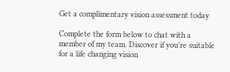Get a complimentary vision assessment today

Complete the form below to chat with a member of my team. Discover if you’re suitable for a life changing vision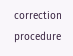correction procedure